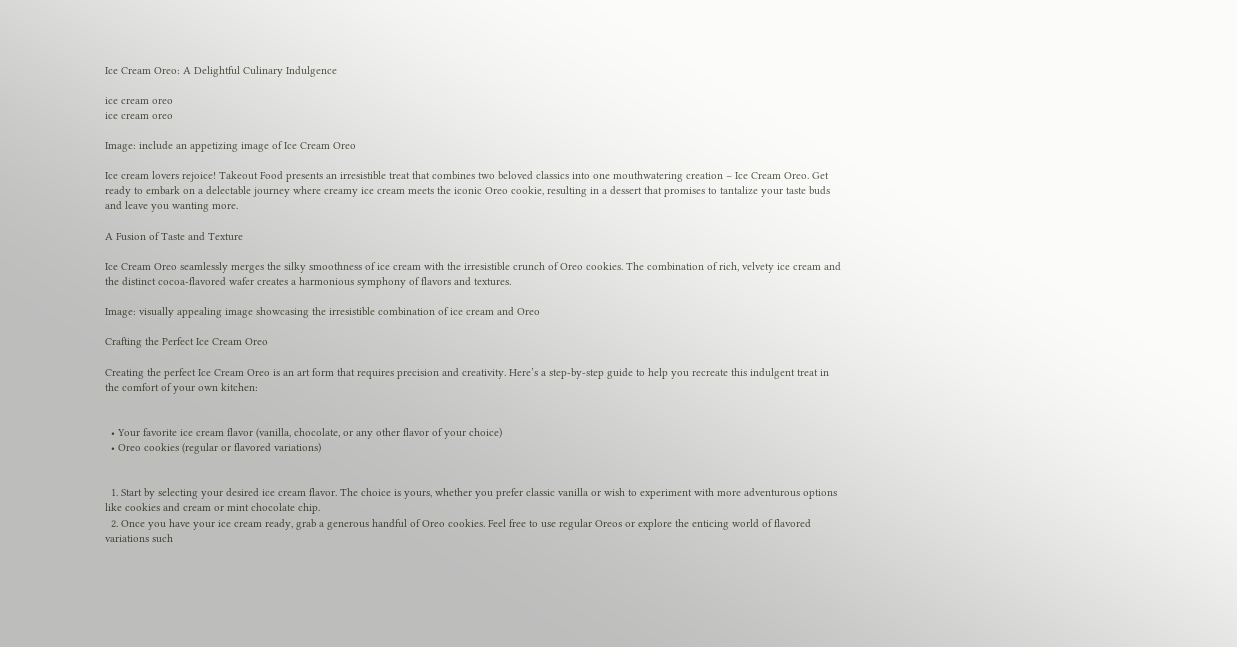Ice Cream Oreo: A Delightful Culinary Indulgence

ice cream oreo
ice cream oreo

Image: include an appetizing image of Ice Cream Oreo

Ice cream lovers rejoice! Takeout Food presents an irresistible treat that combines two beloved classics into one mouthwatering creation – Ice Cream Oreo. Get ready to embark on a delectable journey where creamy ice cream meets the iconic Oreo cookie, resulting in a dessert that promises to tantalize your taste buds and leave you wanting more.

A Fusion of Taste and Texture

Ice Cream Oreo seamlessly merges the silky smoothness of ice cream with the irresistible crunch of Oreo cookies. The combination of rich, velvety ice cream and the distinct cocoa-flavored wafer creates a harmonious symphony of flavors and textures.

Image: visually appealing image showcasing the irresistible combination of ice cream and Oreo

Crafting the Perfect Ice Cream Oreo

Creating the perfect Ice Cream Oreo is an art form that requires precision and creativity. Here’s a step-by-step guide to help you recreate this indulgent treat in the comfort of your own kitchen:


  • Your favorite ice cream flavor (vanilla, chocolate, or any other flavor of your choice)
  • Oreo cookies (regular or flavored variations)


  1. Start by selecting your desired ice cream flavor. The choice is yours, whether you prefer classic vanilla or wish to experiment with more adventurous options like cookies and cream or mint chocolate chip.
  2. Once you have your ice cream ready, grab a generous handful of Oreo cookies. Feel free to use regular Oreos or explore the enticing world of flavored variations such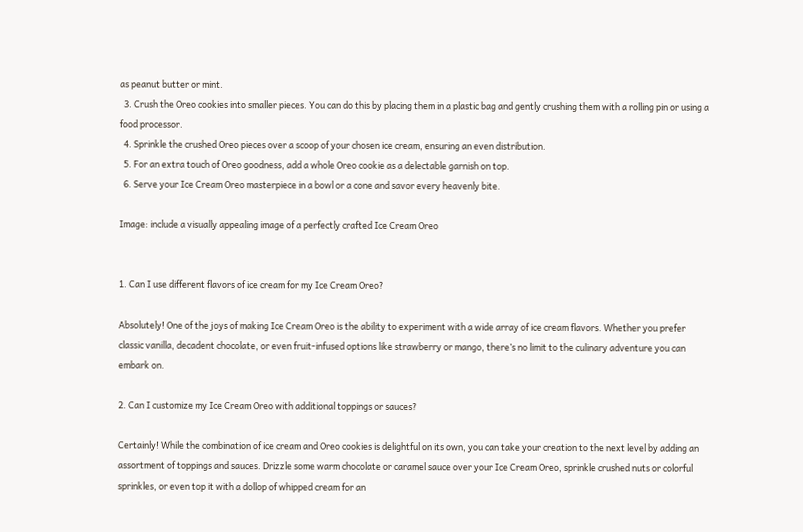as peanut butter or mint.
  3. Crush the Oreo cookies into smaller pieces. You can do this by placing them in a plastic bag and gently crushing them with a rolling pin or using a food processor.
  4. Sprinkle the crushed Oreo pieces over a scoop of your chosen ice cream, ensuring an even distribution.
  5. For an extra touch of Oreo goodness, add a whole Oreo cookie as a delectable garnish on top.
  6. Serve your Ice Cream Oreo masterpiece in a bowl or a cone and savor every heavenly bite.

Image: include a visually appealing image of a perfectly crafted Ice Cream Oreo


1. Can I use different flavors of ice cream for my Ice Cream Oreo?

Absolutely! One of the joys of making Ice Cream Oreo is the ability to experiment with a wide array of ice cream flavors. Whether you prefer classic vanilla, decadent chocolate, or even fruit-infused options like strawberry or mango, there’s no limit to the culinary adventure you can embark on.

2. Can I customize my Ice Cream Oreo with additional toppings or sauces?

Certainly! While the combination of ice cream and Oreo cookies is delightful on its own, you can take your creation to the next level by adding an assortment of toppings and sauces. Drizzle some warm chocolate or caramel sauce over your Ice Cream Oreo, sprinkle crushed nuts or colorful sprinkles, or even top it with a dollop of whipped cream for an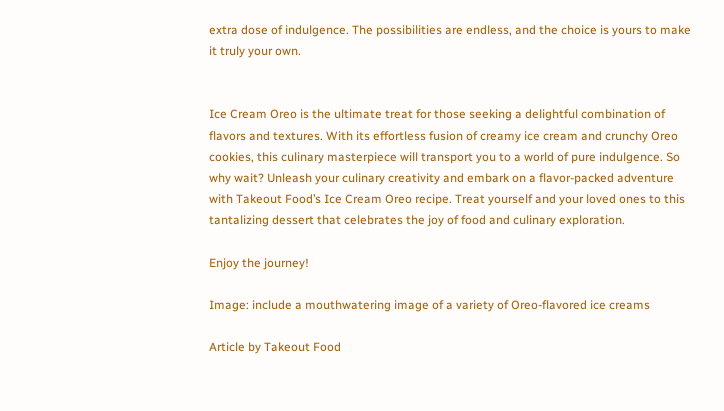extra dose of indulgence. The possibilities are endless, and the choice is yours to make it truly your own.


Ice Cream Oreo is the ultimate treat for those seeking a delightful combination of flavors and textures. With its effortless fusion of creamy ice cream and crunchy Oreo cookies, this culinary masterpiece will transport you to a world of pure indulgence. So why wait? Unleash your culinary creativity and embark on a flavor-packed adventure with Takeout Food’s Ice Cream Oreo recipe. Treat yourself and your loved ones to this tantalizing dessert that celebrates the joy of food and culinary exploration.

Enjoy the journey!

Image: include a mouthwatering image of a variety of Oreo-flavored ice creams

Article by Takeout Food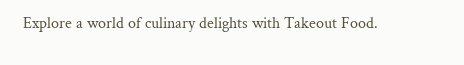Explore a world of culinary delights with Takeout Food.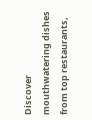Discover mouthwatering dishes from top restaurants,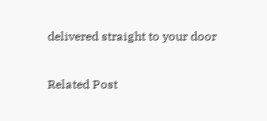delivered straight to your door

Related Post